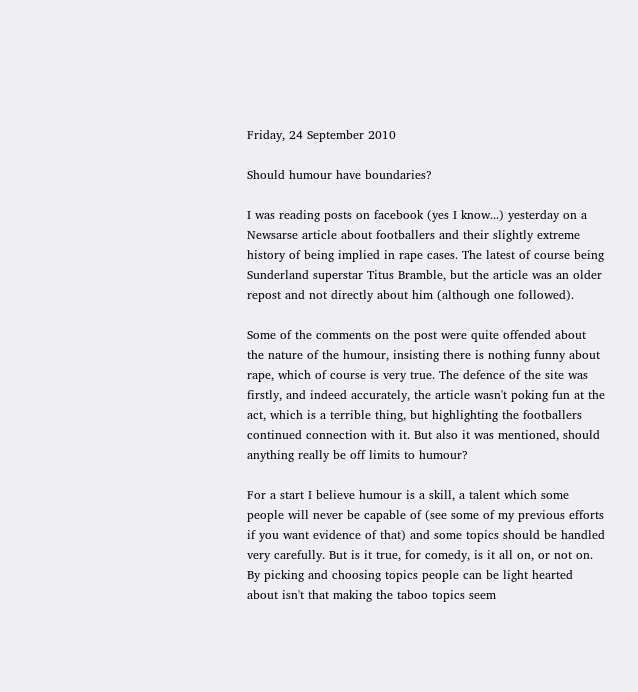Friday, 24 September 2010

Should humour have boundaries?

I was reading posts on facebook (yes I know...) yesterday on a Newsarse article about footballers and their slightly extreme history of being implied in rape cases. The latest of course being Sunderland superstar Titus Bramble, but the article was an older repost and not directly about him (although one followed).

Some of the comments on the post were quite offended about the nature of the humour, insisting there is nothing funny about rape, which of course is very true. The defence of the site was firstly, and indeed accurately, the article wasn't poking fun at the act, which is a terrible thing, but highlighting the footballers continued connection with it. But also it was mentioned, should anything really be off limits to humour?

For a start I believe humour is a skill, a talent which some people will never be capable of (see some of my previous efforts if you want evidence of that) and some topics should be handled very carefully. But is it true, for comedy, is it all on, or not on. By picking and choosing topics people can be light hearted about isn't that making the taboo topics seem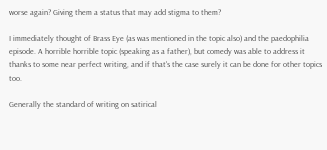worse again? Giving them a status that may add stigma to them?

I immediately thought of Brass Eye (as was mentioned in the topic also) and the paedophilia episode. A horrible horrible topic (speaking as a father), but comedy was able to address it thanks to some near perfect writing, and if that's the case surely it can be done for other topics too.

Generally the standard of writing on satirical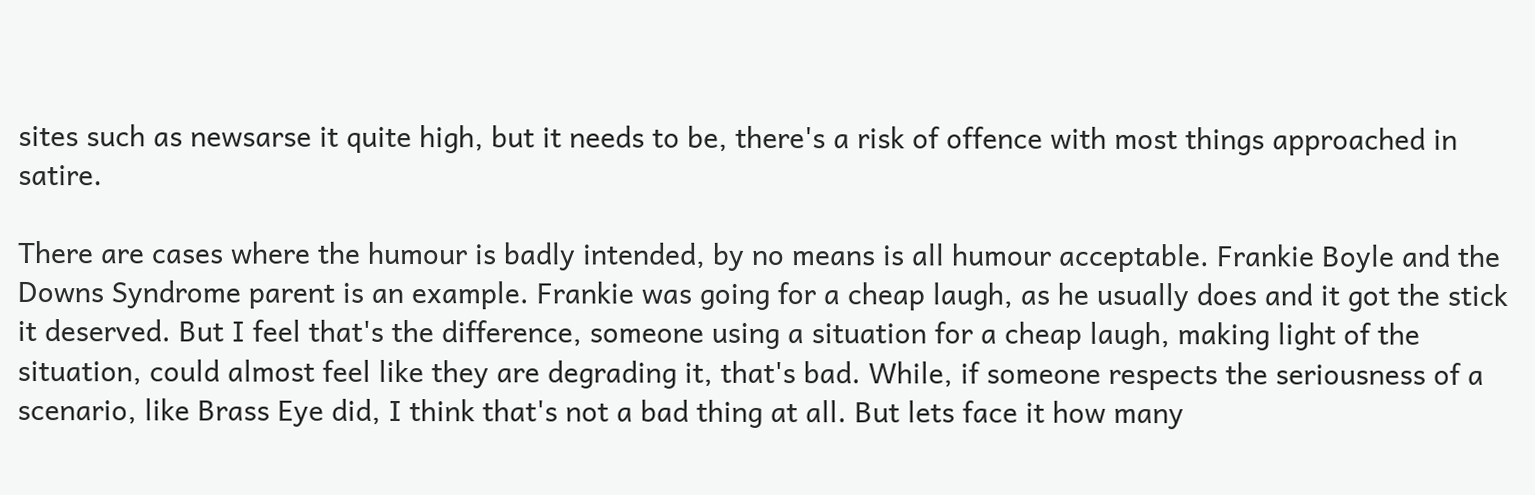sites such as newsarse it quite high, but it needs to be, there's a risk of offence with most things approached in satire.

There are cases where the humour is badly intended, by no means is all humour acceptable. Frankie Boyle and the Downs Syndrome parent is an example. Frankie was going for a cheap laugh, as he usually does and it got the stick it deserved. But I feel that's the difference, someone using a situation for a cheap laugh, making light of the situation, could almost feel like they are degrading it, that's bad. While, if someone respects the seriousness of a scenario, like Brass Eye did, I think that's not a bad thing at all. But lets face it how many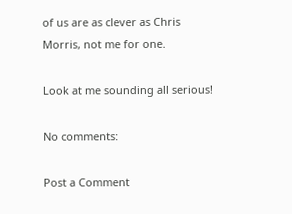of us are as clever as Chris Morris, not me for one.

Look at me sounding all serious!

No comments:

Post a Comment